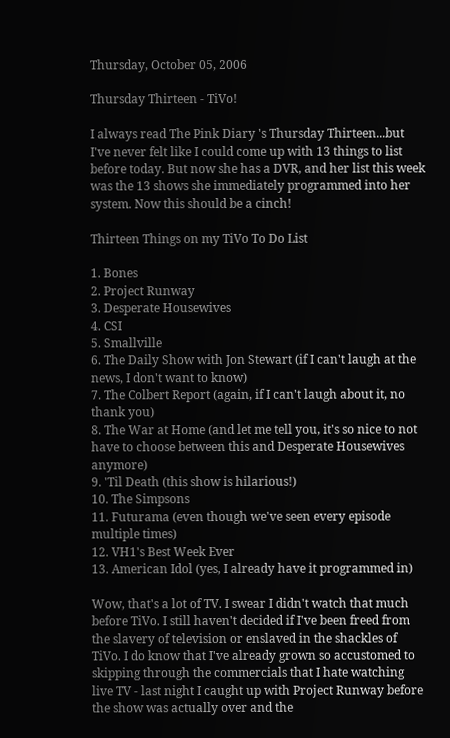Thursday, October 05, 2006

Thursday Thirteen - TiVo!

I always read The Pink Diary 's Thursday Thirteen...but I've never felt like I could come up with 13 things to list before today. But now she has a DVR, and her list this week was the 13 shows she immediately programmed into her system. Now this should be a cinch!

Thirteen Things on my TiVo To Do List

1. Bones
2. Project Runway
3. Desperate Housewives
4. CSI
5. Smallville
6. The Daily Show with Jon Stewart (if I can't laugh at the news, I don't want to know)
7. The Colbert Report (again, if I can't laugh about it, no thank you)
8. The War at Home (and let me tell you, it's so nice to not have to choose between this and Desperate Housewives anymore)
9. 'Til Death (this show is hilarious!)
10. The Simpsons
11. Futurama (even though we've seen every episode multiple times)
12. VH1's Best Week Ever
13. American Idol (yes, I already have it programmed in)

Wow, that's a lot of TV. I swear I didn't watch that much before TiVo. I still haven't decided if I've been freed from the slavery of television or enslaved in the shackles of TiVo. I do know that I've already grown so accustomed to skipping through the commercials that I hate watching live TV - last night I caught up with Project Runway before the show was actually over and the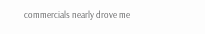commercials nearly drove me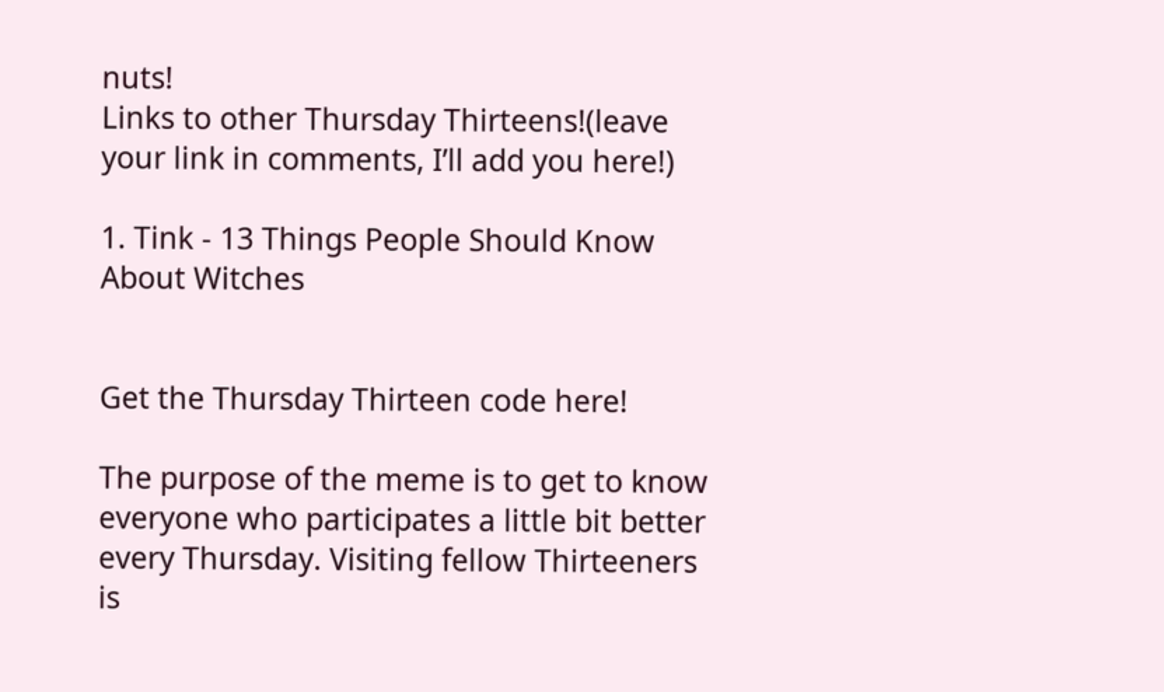nuts!
Links to other Thursday Thirteens!(leave your link in comments, I’ll add you here!)

1. Tink - 13 Things People Should Know About Witches


Get the Thursday Thirteen code here!

The purpose of the meme is to get to know everyone who participates a little bit better every Thursday. Visiting fellow Thirteeners is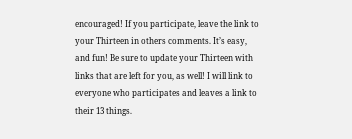encouraged! If you participate, leave the link to your Thirteen in others comments. It’s easy, and fun! Be sure to update your Thirteen with links that are left for you, as well! I will link to everyone who participates and leaves a link to their 13 things.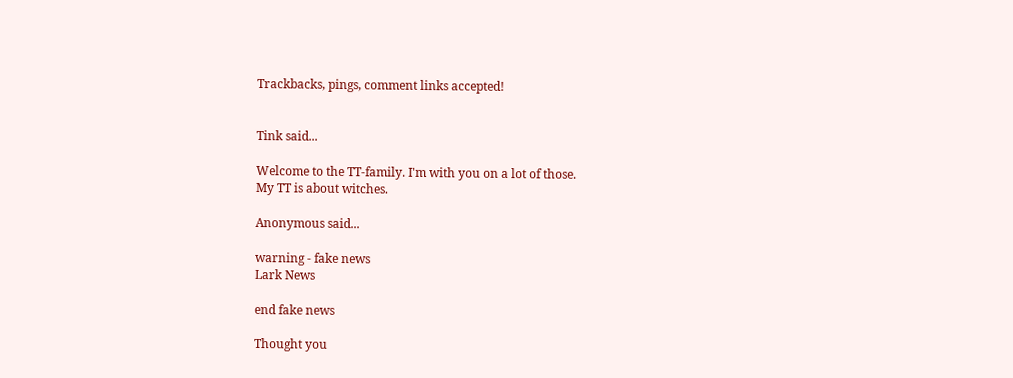Trackbacks, pings, comment links accepted!


Tink said...

Welcome to the TT-family. I'm with you on a lot of those.
My TT is about witches.

Anonymous said...

warning - fake news
Lark News

end fake news

Thought you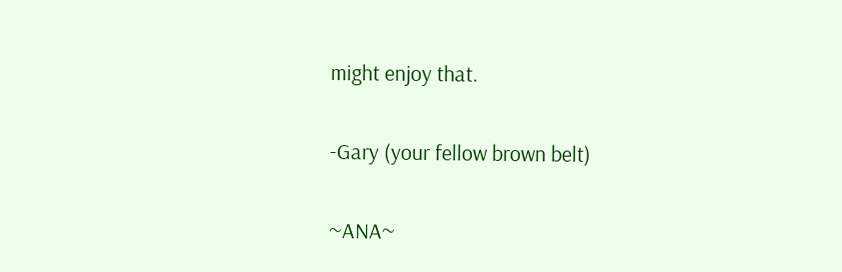might enjoy that.

-Gary (your fellow brown belt)

~ANA~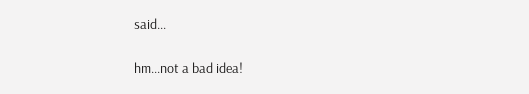said...

hm...not a bad idea!